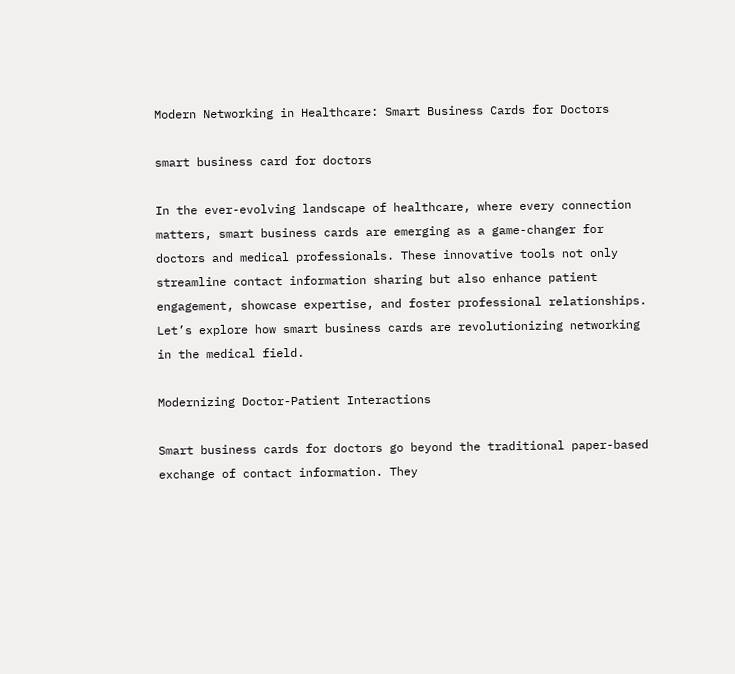Modern Networking in Healthcare: Smart Business Cards for Doctors

smart business card for doctors

In the ever-evolving landscape of healthcare, where every connection matters, smart business cards are emerging as a game-changer for doctors and medical professionals. These innovative tools not only streamline contact information sharing but also enhance patient engagement, showcase expertise, and foster professional relationships. Let’s explore how smart business cards are revolutionizing networking in the medical field.

Modernizing Doctor-Patient Interactions

Smart business cards for doctors go beyond the traditional paper-based exchange of contact information. They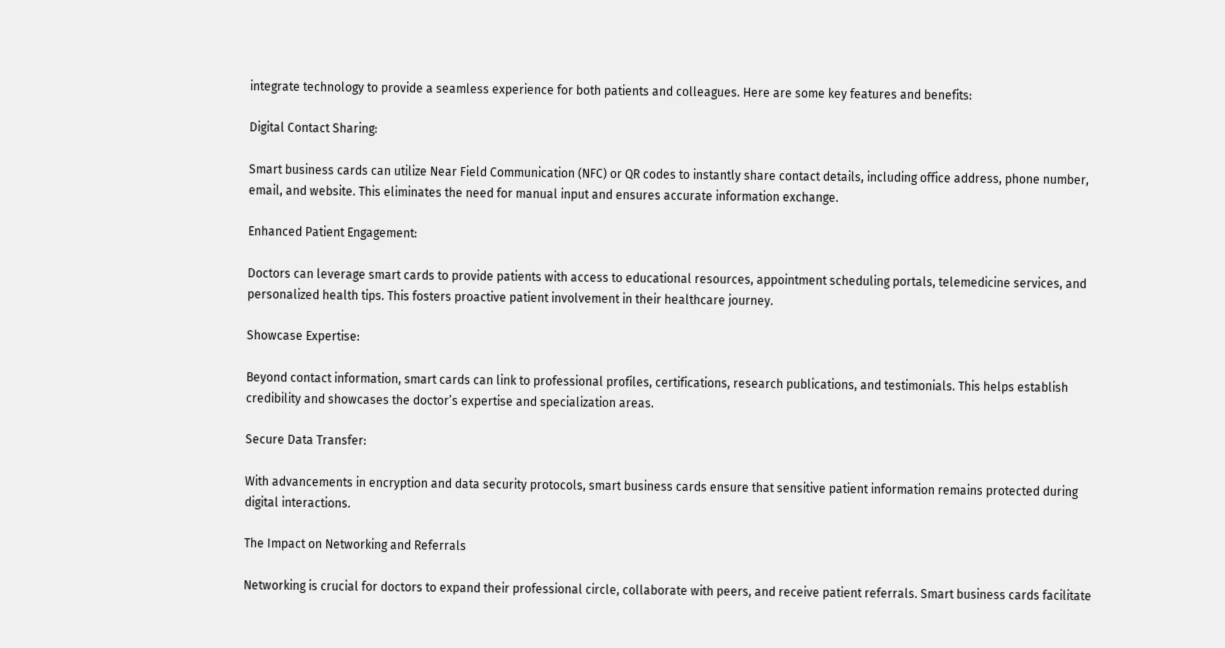integrate technology to provide a seamless experience for both patients and colleagues. Here are some key features and benefits:

Digital Contact Sharing:

Smart business cards can utilize Near Field Communication (NFC) or QR codes to instantly share contact details, including office address, phone number, email, and website. This eliminates the need for manual input and ensures accurate information exchange.

Enhanced Patient Engagement:

Doctors can leverage smart cards to provide patients with access to educational resources, appointment scheduling portals, telemedicine services, and personalized health tips. This fosters proactive patient involvement in their healthcare journey.

Showcase Expertise:

Beyond contact information, smart cards can link to professional profiles, certifications, research publications, and testimonials. This helps establish credibility and showcases the doctor’s expertise and specialization areas.

Secure Data Transfer:

With advancements in encryption and data security protocols, smart business cards ensure that sensitive patient information remains protected during digital interactions.

The Impact on Networking and Referrals

Networking is crucial for doctors to expand their professional circle, collaborate with peers, and receive patient referrals. Smart business cards facilitate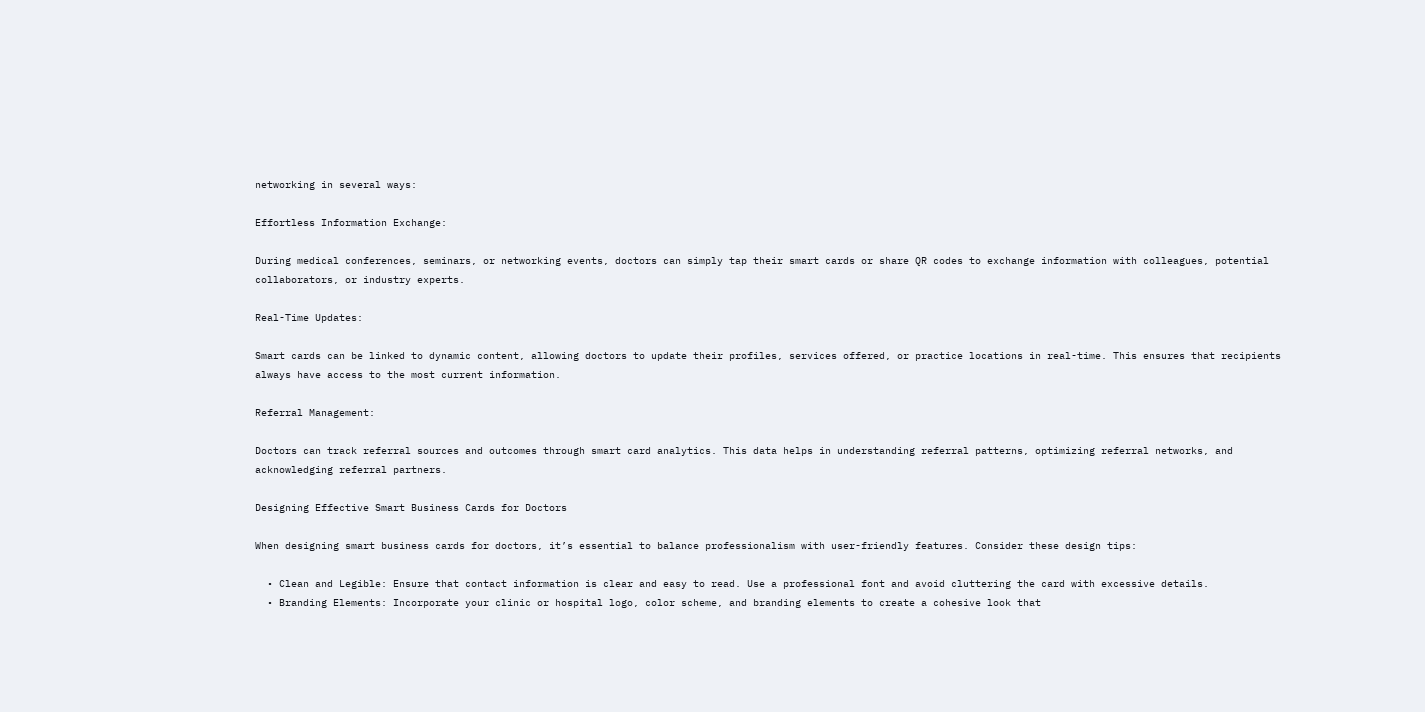networking in several ways:

Effortless Information Exchange:

During medical conferences, seminars, or networking events, doctors can simply tap their smart cards or share QR codes to exchange information with colleagues, potential collaborators, or industry experts.

Real-Time Updates:

Smart cards can be linked to dynamic content, allowing doctors to update their profiles, services offered, or practice locations in real-time. This ensures that recipients always have access to the most current information.

Referral Management:

Doctors can track referral sources and outcomes through smart card analytics. This data helps in understanding referral patterns, optimizing referral networks, and acknowledging referral partners.

Designing Effective Smart Business Cards for Doctors

When designing smart business cards for doctors, it’s essential to balance professionalism with user-friendly features. Consider these design tips:

  • Clean and Legible: Ensure that contact information is clear and easy to read. Use a professional font and avoid cluttering the card with excessive details.
  • Branding Elements: Incorporate your clinic or hospital logo, color scheme, and branding elements to create a cohesive look that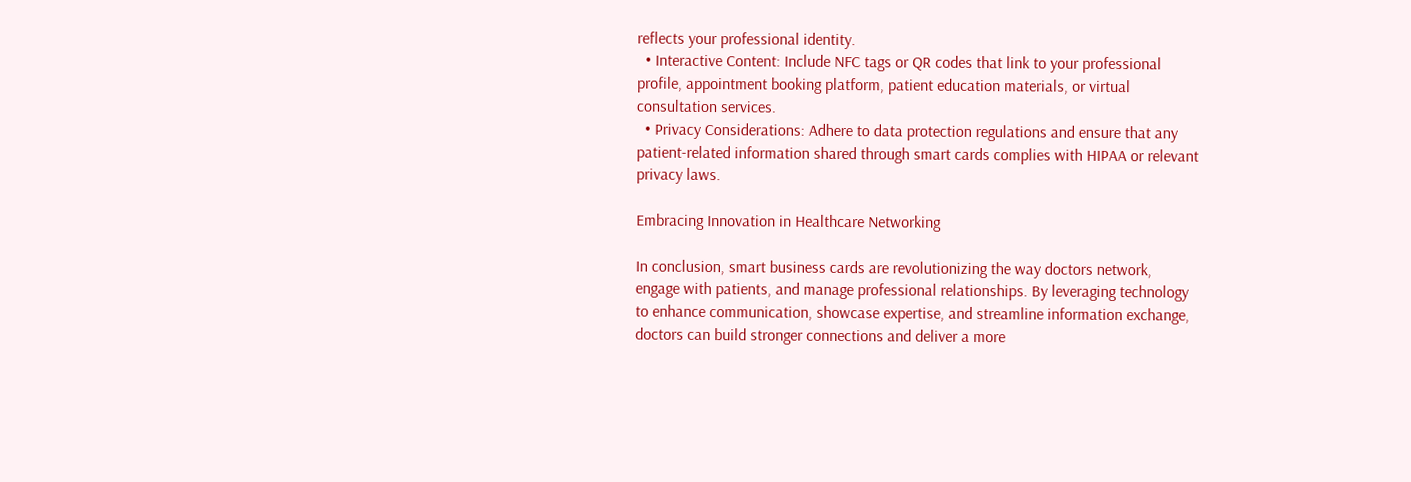reflects your professional identity.
  • Interactive Content: Include NFC tags or QR codes that link to your professional profile, appointment booking platform, patient education materials, or virtual consultation services.
  • Privacy Considerations: Adhere to data protection regulations and ensure that any patient-related information shared through smart cards complies with HIPAA or relevant privacy laws.

Embracing Innovation in Healthcare Networking

In conclusion, smart business cards are revolutionizing the way doctors network, engage with patients, and manage professional relationships. By leveraging technology to enhance communication, showcase expertise, and streamline information exchange, doctors can build stronger connections and deliver a more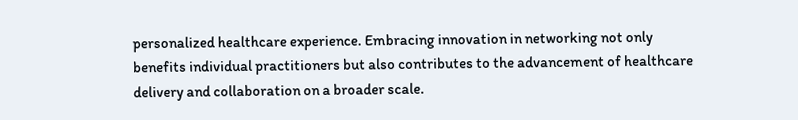personalized healthcare experience. Embracing innovation in networking not only benefits individual practitioners but also contributes to the advancement of healthcare delivery and collaboration on a broader scale.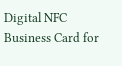Digital NFC Business Card for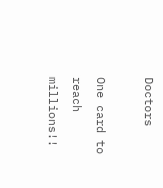Doctors

One card to reach millions!!